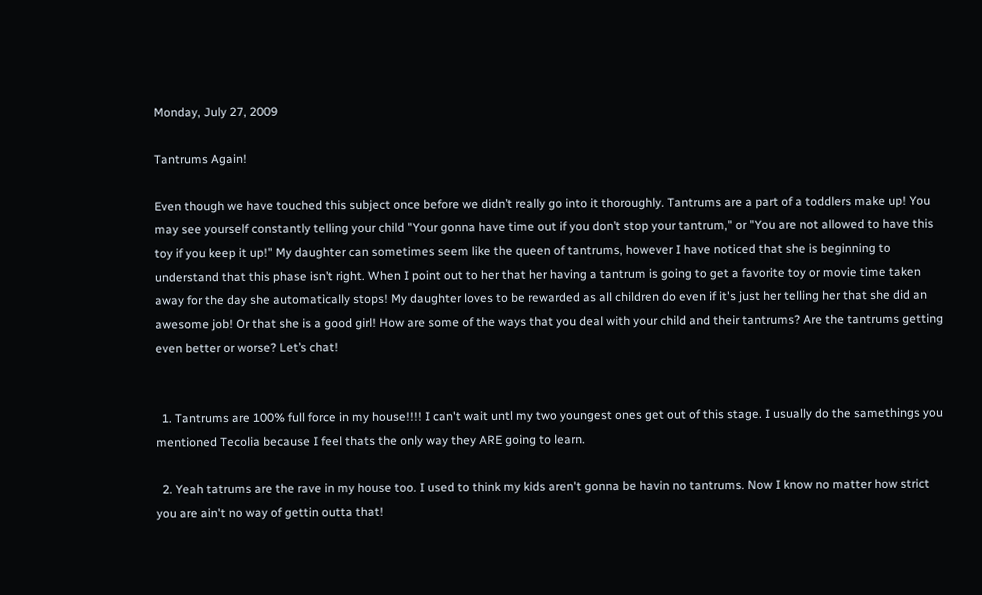Monday, July 27, 2009

Tantrums Again!

Even though we have touched this subject once before we didn’t really go into it thoroughly. Tantrums are a part of a toddlers make up! You may see yourself constantly telling your child "Your gonna have time out if you don’t stop your tantrum," or "You are not allowed to have this toy if you keep it up!" My daughter can sometimes seem like the queen of tantrums, however I have noticed that she is beginning to understand that this phase isn’t right. When I point out to her that her having a tantrum is going to get a favorite toy or movie time taken away for the day she automatically stops! My daughter loves to be rewarded as all children do even if it's just her telling her that she did an awesome job! Or that she is a good girl! How are some of the ways that you deal with your child and their tantrums? Are the tantrums getting even better or worse? Let’s chat!


  1. Tantrums are 100% full force in my house!!!! I can't wait untl my two youngest ones get out of this stage. I usually do the samethings you mentioned Tecolia because I feel thats the only way they ARE going to learn.

  2. Yeah tatrums are the rave in my house too. I used to think my kids aren't gonna be havin no tantrums. Now I know no matter how strict you are ain't no way of gettin outta that!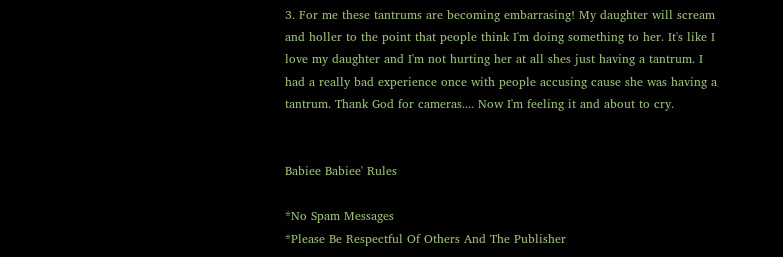3. For me these tantrums are becoming embarrasing! My daughter will scream and holler to the point that people think I'm doing something to her. It's like I love my daughter and I'm not hurting her at all shes just having a tantrum. I had a really bad experience once with people accusing cause she was having a tantrum. Thank God for cameras.... Now I'm feeling it and about to cry.


Babiee Babiee' Rules

*No Spam Messages
*Please Be Respectful Of Others And The Publisher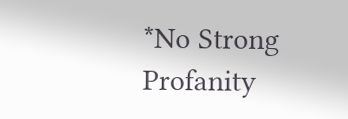*No Strong Profanity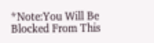*Note:You Will Be Blocked From This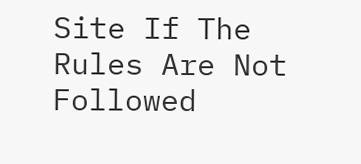Site If The Rules Are Not Followed